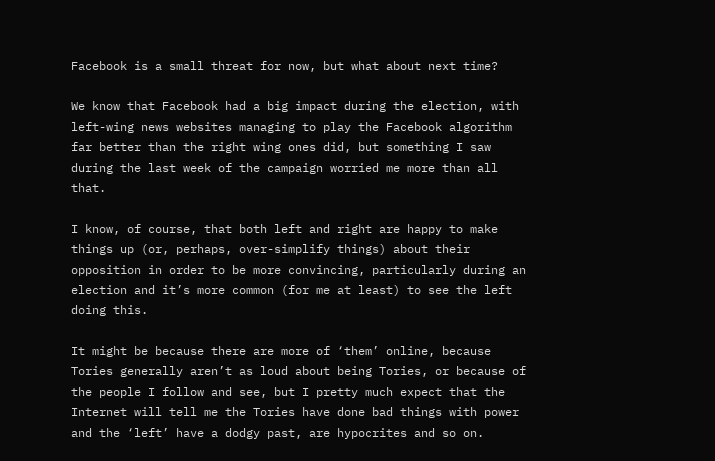Facebook is a small threat for now, but what about next time?

We know that Facebook had a big impact during the election, with left-wing news websites managing to play the Facebook algorithm far better than the right wing ones did, but something I saw during the last week of the campaign worried me more than all that.

I know, of course, that both left and right are happy to make things up (or, perhaps, over-simplify things) about their opposition in order to be more convincing, particularly during an election and it’s more common (for me at least) to see the left doing this.

It might be because there are more of ‘them’ online, because Tories generally aren’t as loud about being Tories, or because of the people I follow and see, but I pretty much expect that the Internet will tell me the Tories have done bad things with power and the ‘left’ have a dodgy past, are hypocrites and so on.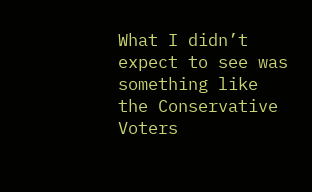What I didn’t expect to see was something like the Conservative Voters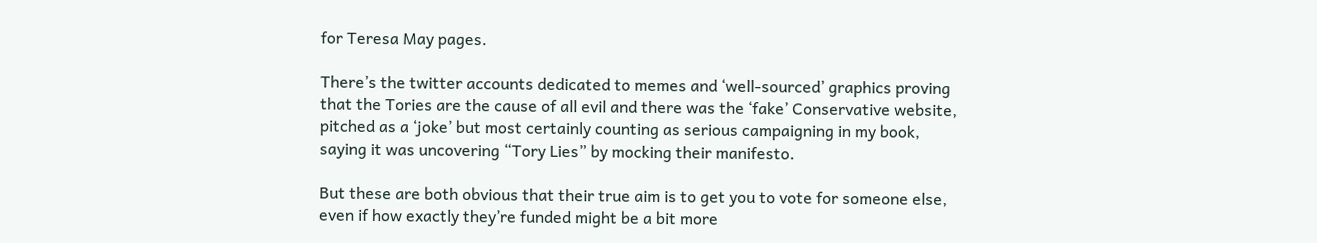for Teresa May pages.

There’s the twitter accounts dedicated to memes and ‘well-sourced’ graphics proving that the Tories are the cause of all evil and there was the ‘fake’ Conservative website, pitched as a ‘joke’ but most certainly counting as serious campaigning in my book, saying it was uncovering “Tory Lies” by mocking their manifesto.

But these are both obvious that their true aim is to get you to vote for someone else, even if how exactly they’re funded might be a bit more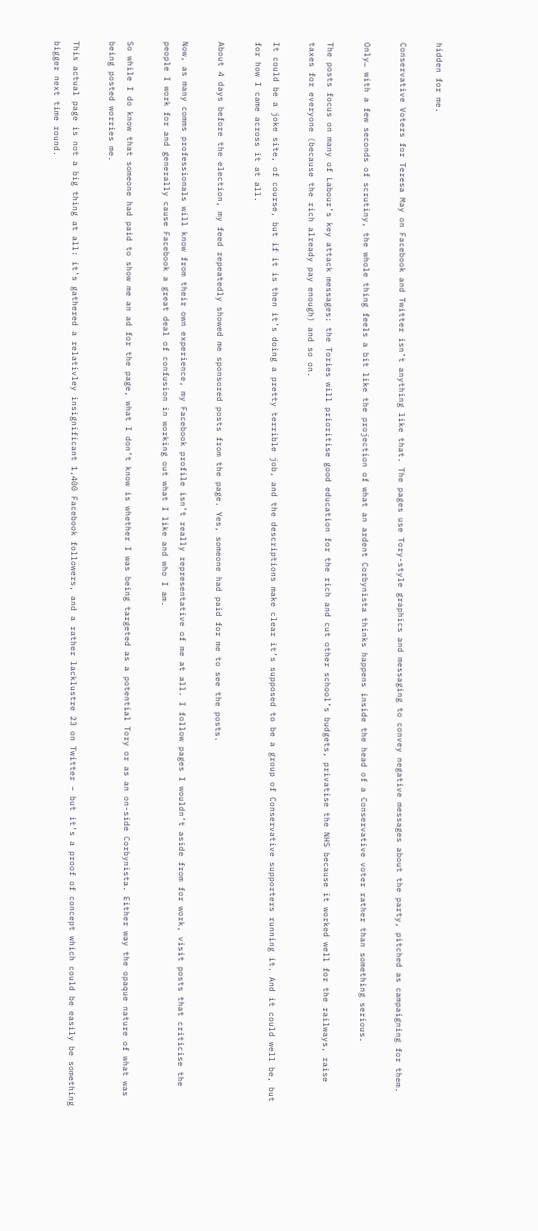hidden for me.

Conservative Voters for Teresa May on Facebook and Twitter isn’t anything like that. The pages use Tory-style graphics and messaging to convey negative messages about the party, pitched as campaigning for them.

Only… with a few seconds of scrutiny, the whole thing feels a bit like the projection of what an ardent Corbynista thinks happens inside the head of a Conservative voter rather than something serious.

The posts focus on many of Labour’s key attack messages: the Tories will prioritise good education for the rich and cut other school’s budgets, privatise the NHS because it worked well for the railways, raise taxes for everyone (because the rich already pay enough) and so on.

It could be a joke site, of course, but if it is then it’s doing a pretty terrible job, and the descriptions make clear it’s supposed to be a group of Conservative supporters running it. And it could well be, but for how I came across it at all.

About 4 days before the election, my feed repeatedly showed me sponsored posts from the page. Yes, someone had paid for me to see the posts.

Now, as many comms professionals will know from their own experience, my Facebook profile isn’t really representative of me at all. I follow pages I wouldn’t aside from for work, visit posts that criticise the people I work for and generally cause Facebook a great deal of confusion in working out what I like and who I am.

So while I do know that someone had paid to show me an ad for the page, what I don’t know is whether I was being targeted as a potential Tory or as an on-side Corbynista. Either way the opaque nature of what was being posted worries me.

This actual page is not a big thing at all: it’s gathered a relativley insignificant 1,400 Facebook followers, and a rather lacklustre 23 on Twitter – but it’s a proof of concept which could be easily be something bigger next time round.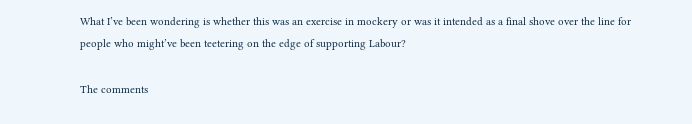What I’ve been wondering is whether this was an exercise in mockery or was it intended as a final shove over the line for people who might’ve been teetering on the edge of supporting Labour?

The comments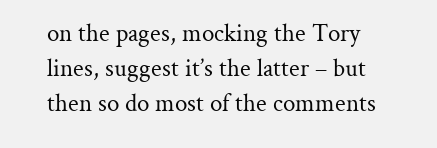on the pages, mocking the Tory lines, suggest it’s the latter – but then so do most of the comments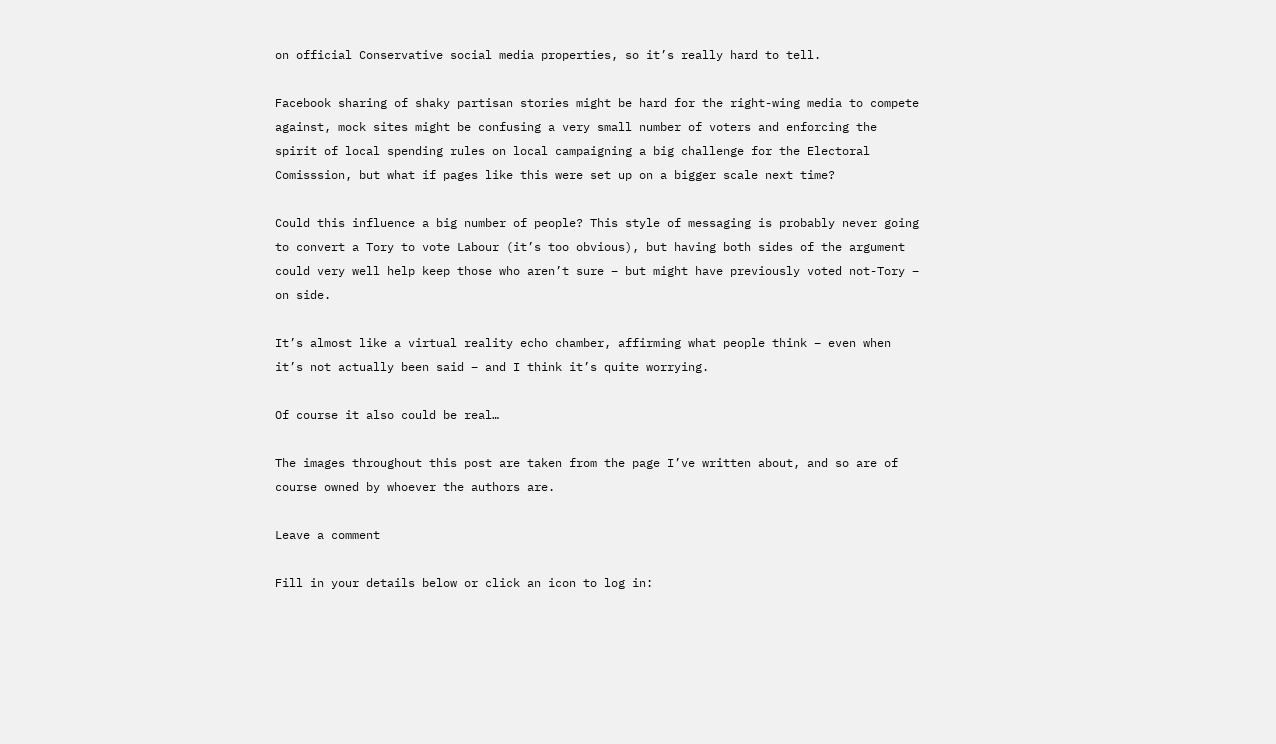on official Conservative social media properties, so it’s really hard to tell.

Facebook sharing of shaky partisan stories might be hard for the right-wing media to compete against, mock sites might be confusing a very small number of voters and enforcing the spirit of local spending rules on local campaigning a big challenge for the Electoral Comisssion, but what if pages like this were set up on a bigger scale next time?

Could this influence a big number of people? This style of messaging is probably never going to convert a Tory to vote Labour (it’s too obvious), but having both sides of the argument could very well help keep those who aren’t sure – but might have previously voted not-Tory – on side.

It’s almost like a virtual reality echo chamber, affirming what people think – even when it’s not actually been said – and I think it’s quite worrying.

Of course it also could be real…

The images throughout this post are taken from the page I’ve written about, and so are of course owned by whoever the authors are.

Leave a comment

Fill in your details below or click an icon to log in: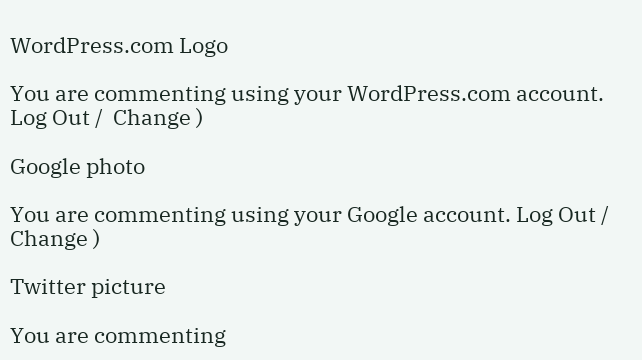WordPress.com Logo

You are commenting using your WordPress.com account. Log Out /  Change )

Google photo

You are commenting using your Google account. Log Out /  Change )

Twitter picture

You are commenting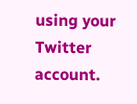using your Twitter account.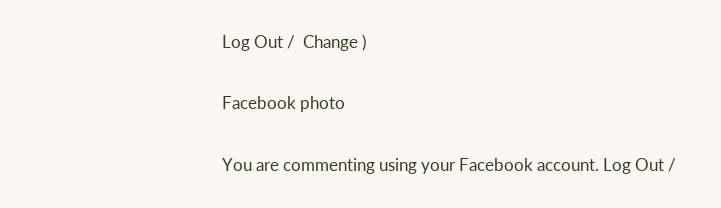Log Out /  Change )

Facebook photo

You are commenting using your Facebook account. Log Out /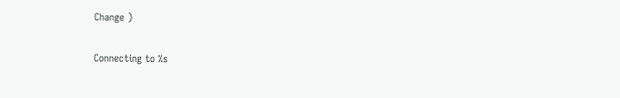Change )

Connecting to %s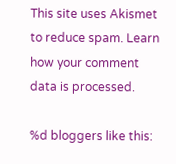This site uses Akismet to reduce spam. Learn how your comment data is processed.

%d bloggers like this: